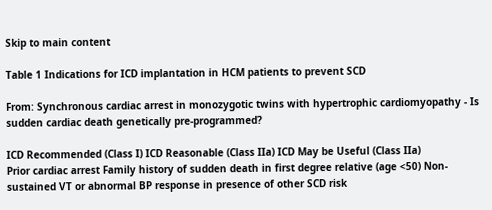Skip to main content

Table 1 Indications for ICD implantation in HCM patients to prevent SCD

From: Synchronous cardiac arrest in monozygotic twins with hypertrophic cardiomyopathy - Is sudden cardiac death genetically pre-programmed?

ICD Recommended (Class I) ICD Reasonable (Class IIa) ICD May be Useful (Class IIa)
Prior cardiac arrest Family history of sudden death in first degree relative (age <50) Non-sustained VT or abnormal BP response in presence of other SCD risk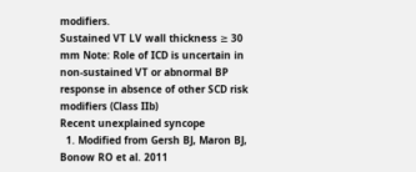modifiers.
Sustained VT LV wall thickness ≥ 30 mm Note: Role of ICD is uncertain in non-sustained VT or abnormal BP response in absence of other SCD risk modifiers (Class IIb)
Recent unexplained syncope
  1. Modified from Gersh BJ, Maron BJ, Bonow RO et al. 2011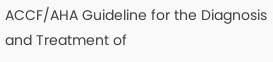ACCF/AHA Guideline for the Diagnosis and Treatment of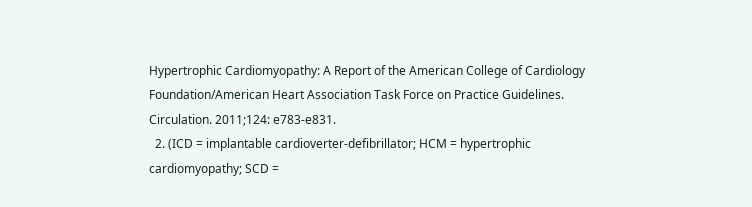Hypertrophic Cardiomyopathy: A Report of the American College of Cardiology Foundation/American Heart Association Task Force on Practice Guidelines. Circulation. 2011;124: e783-e831.
  2. (ICD = implantable cardioverter-defibrillator; HCM = hypertrophic cardiomyopathy; SCD =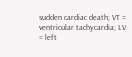sudden cardiac death; VT = ventricular tachycardia; LV = left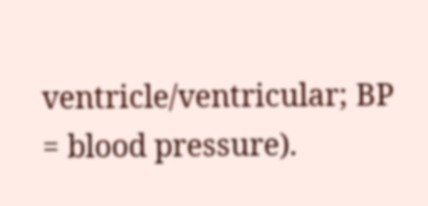ventricle/ventricular; BP = blood pressure).